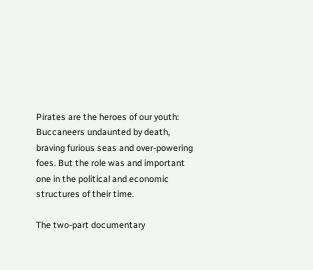Pirates are the heroes of our youth: Buccaneers undaunted by death, braving furious seas and over-powering foes. But the role was and important one in the political and economic structures of their time.

The two-part documentary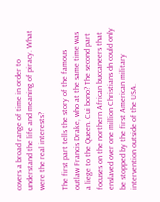covers a broad range of time in order to understand the life and meaning of piracy. What were the real interests?

The first part tells the story of the famous outlaw Francis Drake, who at the same time was a liege to the Queen. Cui bono? The second part focuses on the northern African buccaneers that enslaved over one million Christians dn could only be stopped by the first American military intervention outside of the USA.